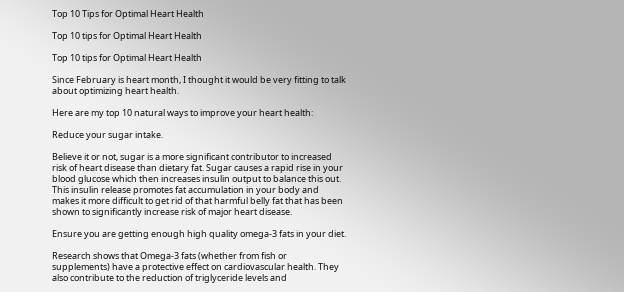Top 10 Tips for Optimal Heart Health

Top 10 tips for Optimal Heart Health

Top 10 tips for Optimal Heart Health

Since February is heart month, I thought it would be very fitting to talk about optimizing heart health.

Here are my top 10 natural ways to improve your heart health:

Reduce your sugar intake.

Believe it or not, sugar is a more significant contributor to increased risk of heart disease than dietary fat. Sugar causes a rapid rise in your blood glucose which then increases insulin output to balance this out. This insulin release promotes fat accumulation in your body and makes it more difficult to get rid of that harmful belly fat that has been shown to significantly increase risk of major heart disease.

Ensure you are getting enough high quality omega-3 fats in your diet.

Research shows that Omega-3 fats (whether from fish or supplements) have a protective effect on cardiovascular health. They also contribute to the reduction of triglyceride levels and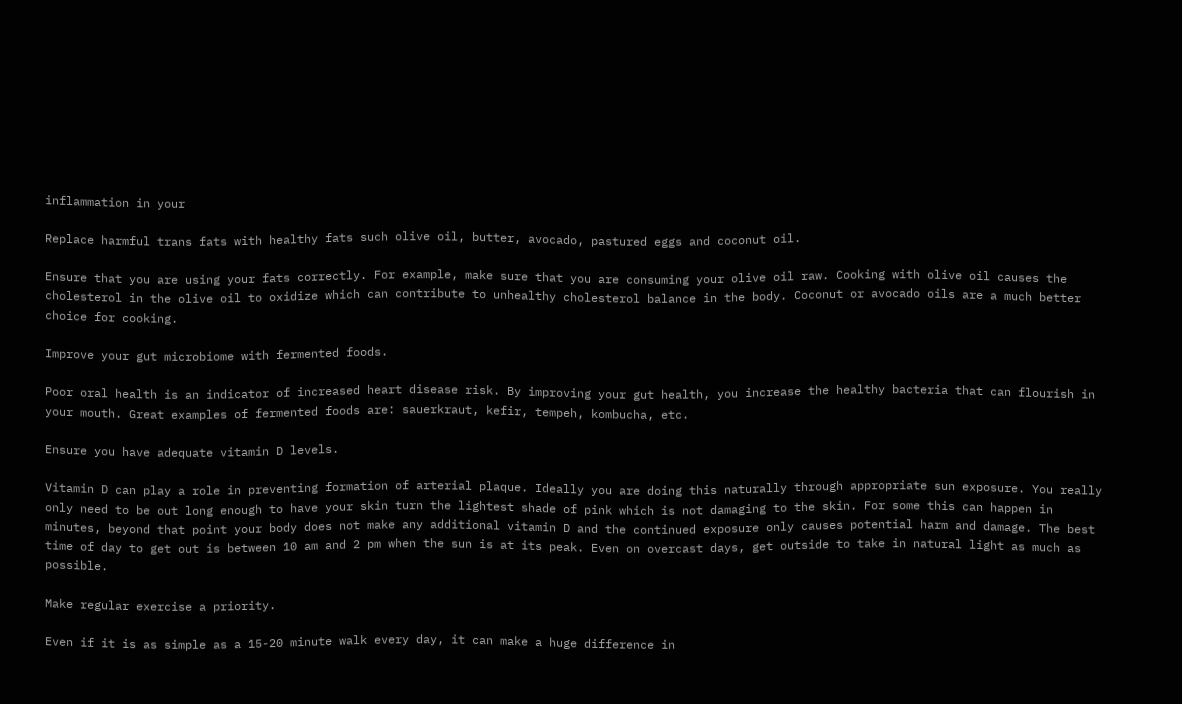inflammation in your

Replace harmful trans fats with healthy fats such olive oil, butter, avocado, pastured eggs and coconut oil.

Ensure that you are using your fats correctly. For example, make sure that you are consuming your olive oil raw. Cooking with olive oil causes the cholesterol in the olive oil to oxidize which can contribute to unhealthy cholesterol balance in the body. Coconut or avocado oils are a much better choice for cooking.

Improve your gut microbiome with fermented foods.

Poor oral health is an indicator of increased heart disease risk. By improving your gut health, you increase the healthy bacteria that can flourish in your mouth. Great examples of fermented foods are: sauerkraut, kefir, tempeh, kombucha, etc.

Ensure you have adequate vitamin D levels.

Vitamin D can play a role in preventing formation of arterial plaque. Ideally you are doing this naturally through appropriate sun exposure. You really only need to be out long enough to have your skin turn the lightest shade of pink which is not damaging to the skin. For some this can happen in minutes, beyond that point your body does not make any additional vitamin D and the continued exposure only causes potential harm and damage. The best time of day to get out is between 10 am and 2 pm when the sun is at its peak. Even on overcast days, get outside to take in natural light as much as possible.

Make regular exercise a priority.

Even if it is as simple as a 15-20 minute walk every day, it can make a huge difference in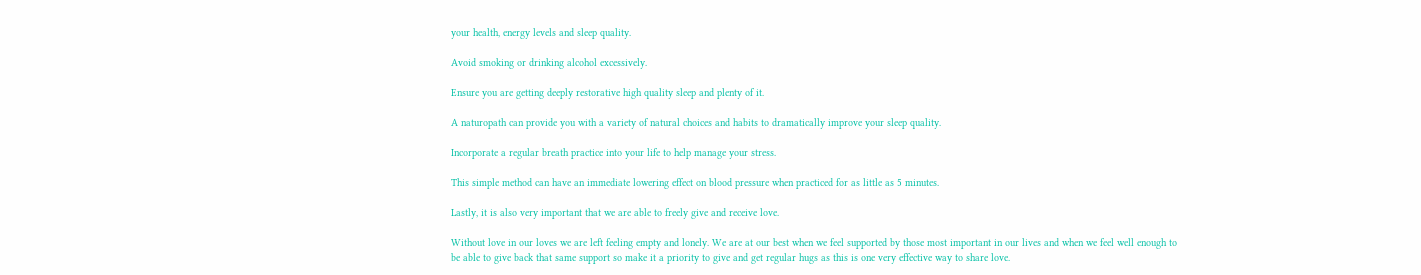your health, energy levels and sleep quality.

Avoid smoking or drinking alcohol excessively.

Ensure you are getting deeply restorative high quality sleep and plenty of it.

A naturopath can provide you with a variety of natural choices and habits to dramatically improve your sleep quality.

Incorporate a regular breath practice into your life to help manage your stress.

This simple method can have an immediate lowering effect on blood pressure when practiced for as little as 5 minutes.

Lastly, it is also very important that we are able to freely give and receive love.

Without love in our loves we are left feeling empty and lonely. We are at our best when we feel supported by those most important in our lives and when we feel well enough to be able to give back that same support so make it a priority to give and get regular hugs as this is one very effective way to share love.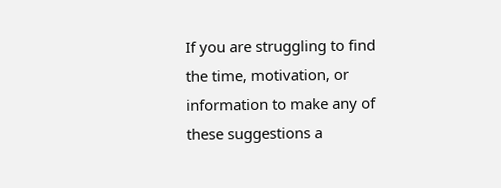If you are struggling to find the time, motivation, or information to make any of these suggestions a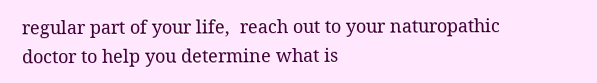regular part of your life,  reach out to your naturopathic doctor to help you determine what is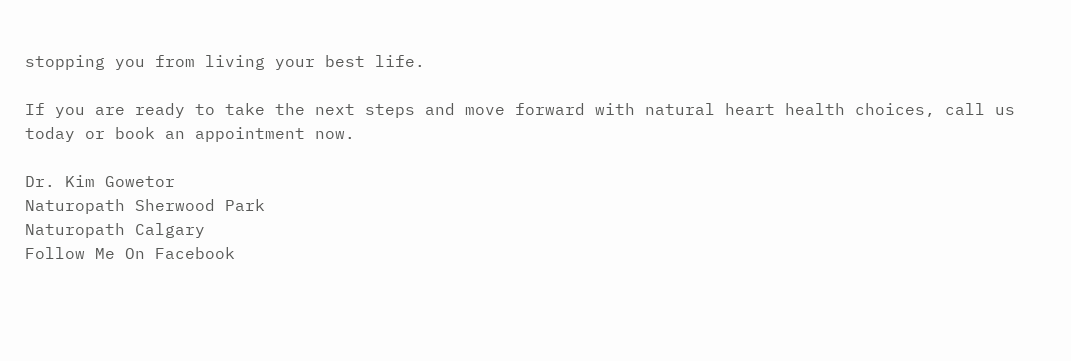stopping you from living your best life.

If you are ready to take the next steps and move forward with natural heart health choices, call us today or book an appointment now.

Dr. Kim Gowetor
Naturopath Sherwood Park
Naturopath Calgary
Follow Me On Facebook